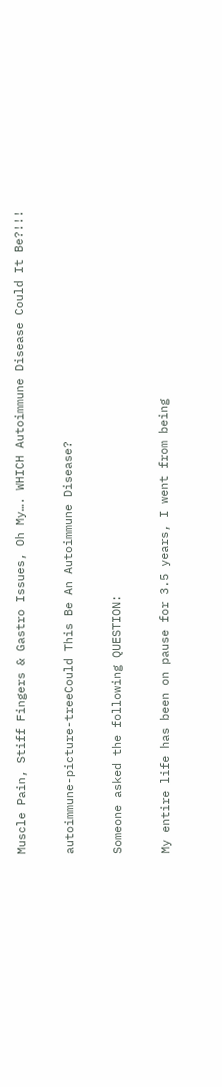Muscle Pain, Stiff Fingers & Gastro Issues, Oh My…. WHICH Autoimmune Disease Could It Be?!!!

autoimmune-picture-treeCould This Be An Autoimmune Disease?

Someone asked the following QUESTION:

My entire life has been on pause for 3.5 years, I went from being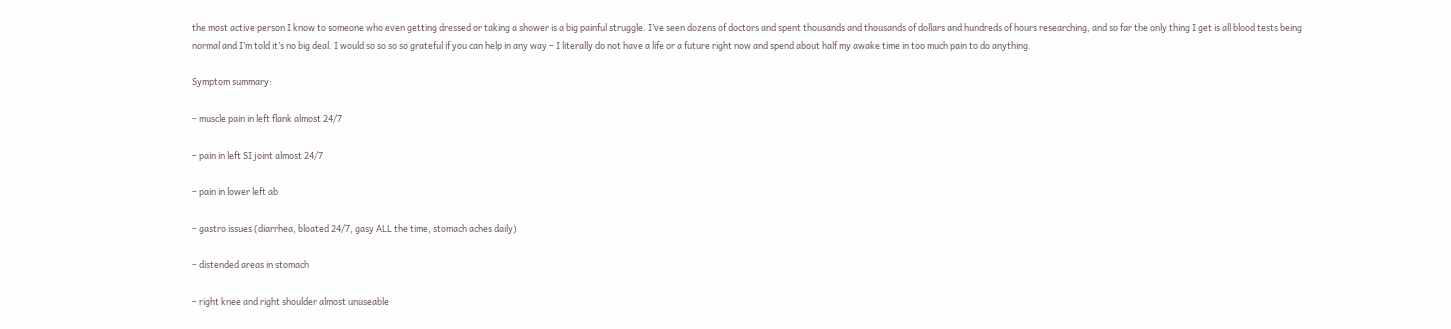the most active person I know to someone who even getting dressed or taking a shower is a big painful struggle. I’ve seen dozens of doctors and spent thousands and thousands of dollars and hundreds of hours researching, and so far the only thing I get is all blood tests being normal and I’m told it’s no big deal. I would so so so so grateful if you can help in any way – I literally do not have a life or a future right now and spend about half my awake time in too much pain to do anything.

Symptom summary:

– muscle pain in left flank almost 24/7

– pain in left SI joint almost 24/7

– pain in lower left ab

– gastro issues (diarrhea, bloated 24/7, gasy ALL the time, stomach aches daily)

– distended areas in stomach

– right knee and right shoulder almost unuseable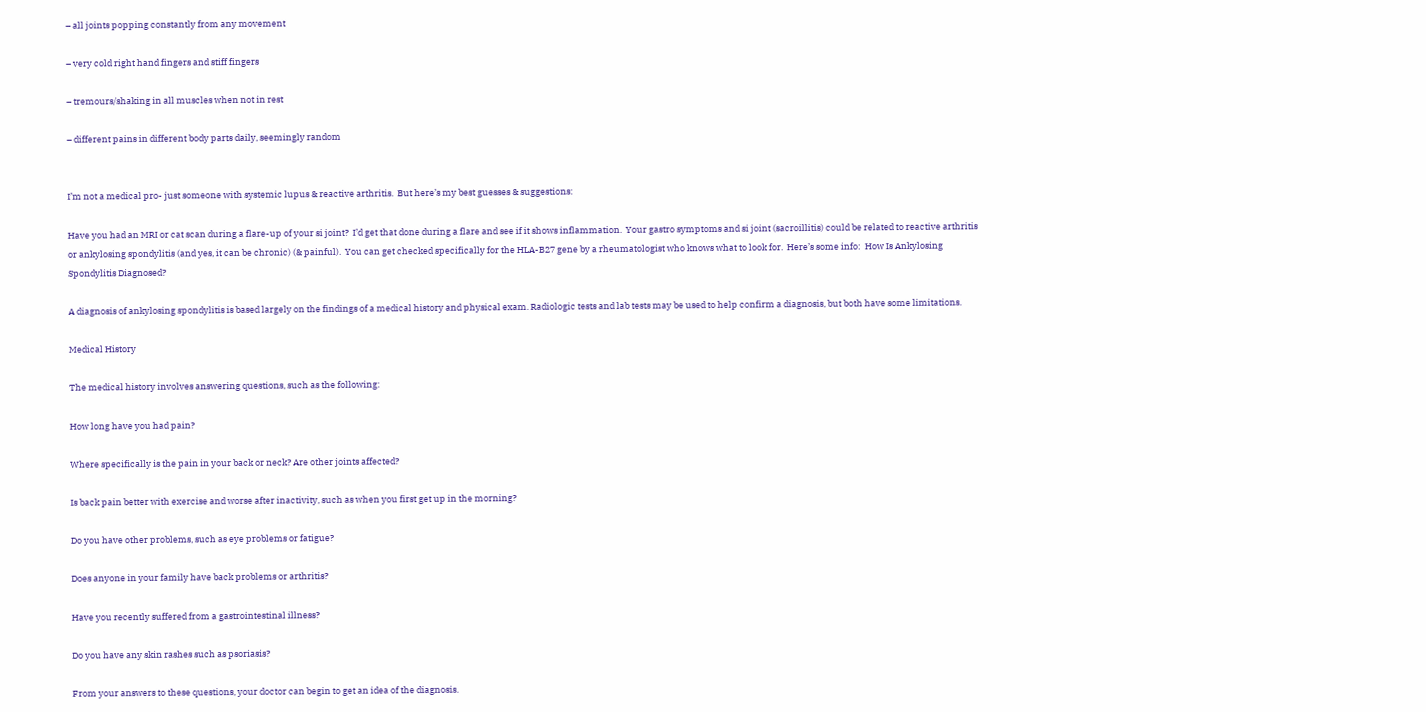– all joints popping constantly from any movement

– very cold right hand fingers and stiff fingers

– tremours/shaking in all muscles when not in rest

– different pains in different body parts daily, seemingly random


I’m not a medical pro- just someone with systemic lupus & reactive arthritis.  But here’s my best guesses & suggestions:

Have you had an MRI or cat scan during a flare-up of your si joint?  I’d get that done during a flare and see if it shows inflammation.  Your gastro symptoms and si joint (sacroillitis) could be related to reactive arthritis or ankylosing spondylitis (and yes, it can be chronic) (& painful).  You can get checked specifically for the HLA-B27 gene by a rheumatologist who knows what to look for.  Here’s some info:  How Is Ankylosing Spondylitis Diagnosed?

A diagnosis of ankylosing spondylitis is based largely on the findings of a medical history and physical exam. Radiologic tests and lab tests may be used to help confirm a diagnosis, but both have some limitations.

Medical History

The medical history involves answering questions, such as the following:

How long have you had pain?

Where specifically is the pain in your back or neck? Are other joints affected?

Is back pain better with exercise and worse after inactivity, such as when you first get up in the morning?

Do you have other problems, such as eye problems or fatigue?

Does anyone in your family have back problems or arthritis?

Have you recently suffered from a gastrointestinal illness?

Do you have any skin rashes such as psoriasis?

From your answers to these questions, your doctor can begin to get an idea of the diagnosis.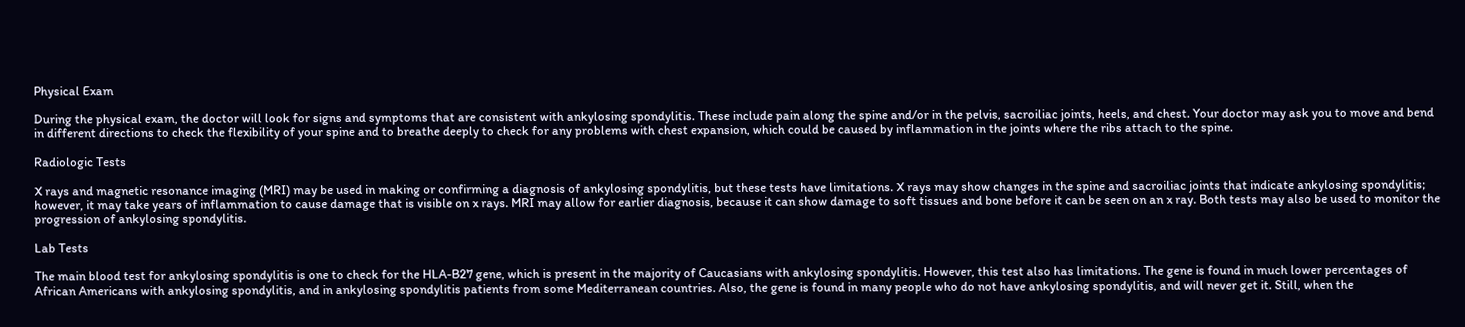Physical Exam

During the physical exam, the doctor will look for signs and symptoms that are consistent with ankylosing spondylitis. These include pain along the spine and/or in the pelvis, sacroiliac joints, heels, and chest. Your doctor may ask you to move and bend in different directions to check the flexibility of your spine and to breathe deeply to check for any problems with chest expansion, which could be caused by inflammation in the joints where the ribs attach to the spine.

Radiologic Tests

X rays and magnetic resonance imaging (MRI) may be used in making or confirming a diagnosis of ankylosing spondylitis, but these tests have limitations. X rays may show changes in the spine and sacroiliac joints that indicate ankylosing spondylitis; however, it may take years of inflammation to cause damage that is visible on x rays. MRI may allow for earlier diagnosis, because it can show damage to soft tissues and bone before it can be seen on an x ray. Both tests may also be used to monitor the progression of ankylosing spondylitis.

Lab Tests

The main blood test for ankylosing spondylitis is one to check for the HLA-B27 gene, which is present in the majority of Caucasians with ankylosing spondylitis. However, this test also has limitations. The gene is found in much lower percentages of African Americans with ankylosing spondylitis, and in ankylosing spondylitis patients from some Mediterranean countries. Also, the gene is found in many people who do not have ankylosing spondylitis, and will never get it. Still, when the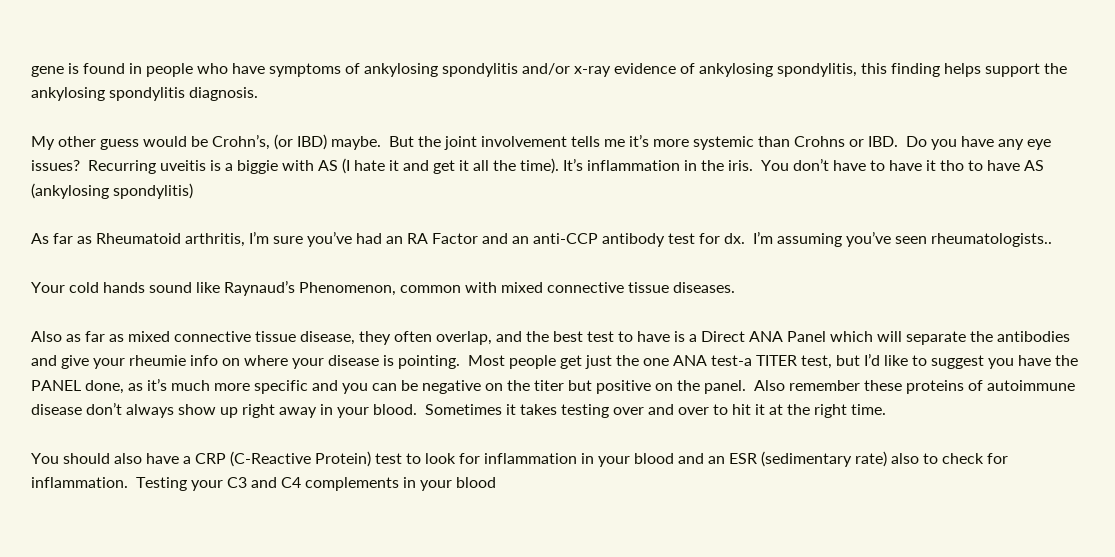gene is found in people who have symptoms of ankylosing spondylitis and/or x-ray evidence of ankylosing spondylitis, this finding helps support the ankylosing spondylitis diagnosis.

My other guess would be Crohn’s, (or IBD) maybe.  But the joint involvement tells me it’s more systemic than Crohns or IBD.  Do you have any eye issues?  Recurring uveitis is a biggie with AS (I hate it and get it all the time). It’s inflammation in the iris.  You don’t have to have it tho to have AS (ankylosing spondylitis)

As far as Rheumatoid arthritis, I’m sure you’ve had an RA Factor and an anti-CCP antibody test for dx.  I’m assuming you’ve seen rheumatologists..

Your cold hands sound like Raynaud’s Phenomenon, common with mixed connective tissue diseases.

Also as far as mixed connective tissue disease, they often overlap, and the best test to have is a Direct ANA Panel which will separate the antibodies and give your rheumie info on where your disease is pointing.  Most people get just the one ANA test-a TITER test, but I’d like to suggest you have the PANEL done, as it’s much more specific and you can be negative on the titer but positive on the panel.  Also remember these proteins of autoimmune disease don’t always show up right away in your blood.  Sometimes it takes testing over and over to hit it at the right time.

You should also have a CRP (C-Reactive Protein) test to look for inflammation in your blood and an ESR (sedimentary rate) also to check for inflammation.  Testing your C3 and C4 complements in your blood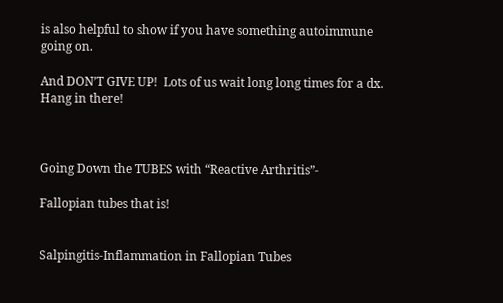is also helpful to show if you have something autoimmune going on.

And DON’T GIVE UP!  Lots of us wait long long times for a dx.  Hang in there!



Going Down the TUBES with “Reactive Arthritis”-

Fallopian tubes that is!


Salpingitis-Inflammation in Fallopian Tubes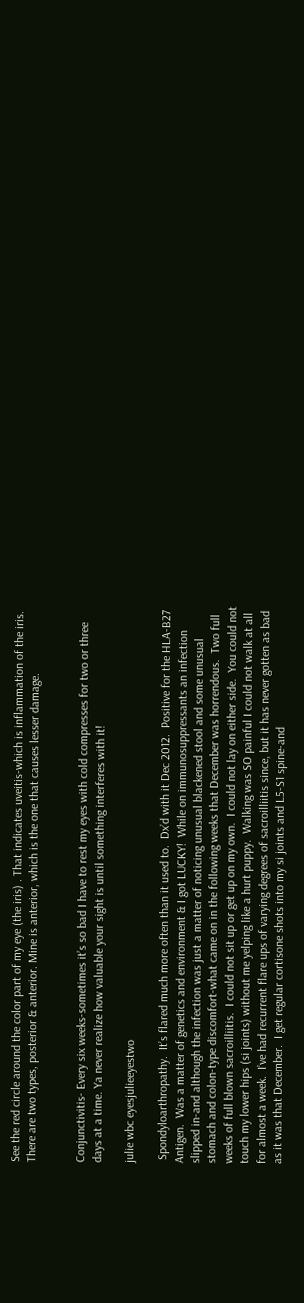See the red circle around the color part of my eye (the iris) . That indicates uveitis-which is inflammation of the iris. There are two types, posterior & anterior. Mine is anterior, which is the one that causes lesser damage.


Conjunctivitis- Every six weeks-sometimes it’s so bad I have to rest my eyes with cold compresses for two or three days at a time. Ya never realize how valuable your sight is until something interferes with it!

julie wbc eyesjulieeyestwo

 Spondyloarthropathy.  It’s flared much more often than it used to.  Dx’d with it Dec 2012.  Positive for the HLA-B27 Antigen.  Was a matter of genetics and environment & I got LUCKY!  While on immunosuppressants an infection slipped in-and although the infection was just a matter of noticing unusual blackened stool and some unusual stomach and colon-type discomfort-what came on in the following weeks that December was horrendous.  Two full weeks of full blown sacroilliitis.  I could not sit up or get up on my own.  I could not lay on either side.  You could not touch my lower hips (si joints) without me yelping like a hurt puppy.  Walking was SO painful I could not walk at all for almost a week.  I’ve had recurrent flare ups of varying degrees of sacroilliitis since, but it has never gotten as bad as it was that December.  I get regular cortisone shots into my si joints and L5-S1 spine-and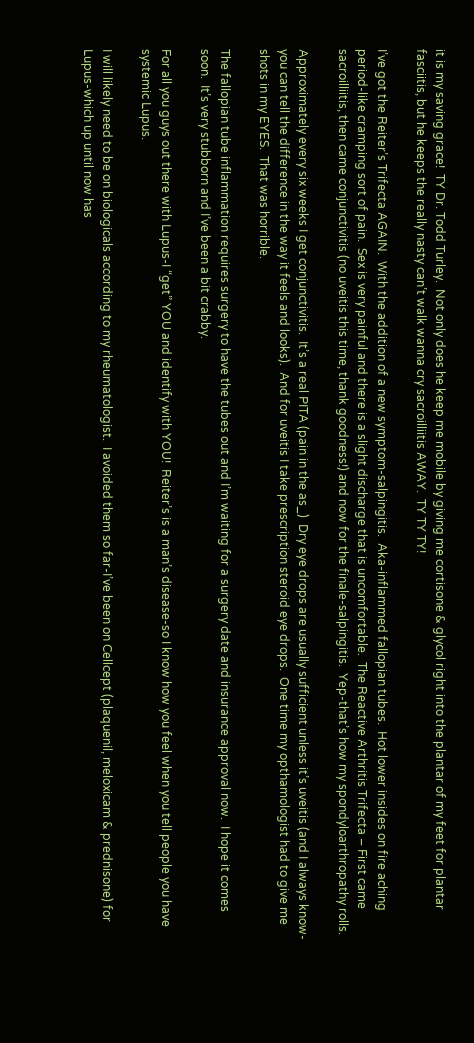it is my saving grace!  TY Dr. Todd Turley.  Not only does he keep me mobile by giving me cortisone & glycol right into the plantar of my feet for plantar fasciitis, but he keeps the really nasty can’t walk wanna cry sacroilliitis AWAY.  TY TY TY!

I’ve got the Reiter’s Trifecta AGAIN.  With the addition of a new symptom-salpingitis.  Aka-inflammed fallopian tubes.  Hot lower insides on fire aching period-like cramping sort of pain.  Sex is very painful and there is a slight discharge that is uncomfortable.  The Reactive Arthritis Trifecta – First came sacroilliitis, then came conjunctivitis (no uveitis this time, thank goodness!) and now for the finale-salpingitis.  Yep-that’s how my spondyloarthropathy rolls.

Approximately every six weeks I get conjunctivitis.  It’s a real PITA (pain in the as_)  Dry eye drops are usually sufficient unless it’s uveitis (and I always know-you can tell the difference in the way it feels and looks).  And for uveitis I take prescription steroid eye drops.  One time my opthamologist had to give me shots in my EYES.  That was horrible.

The fallopian tube inflammation requires surgery to have the tubes out and I’m waiting for a surgery date and insurance approval now.  I hope it comes soon.  It’s very stubborn and I’ve been a bit crabby.

For all you guys out there with Lupus-I “get” YOU and identify with YOU!  Reiter’s is a man’s disease-so I know how you feel when you tell people you have systemic Lupus.

I will likely need to be on biologicals according to my rheumatologist.  I avoided them so far-I’ve been on Cellcept (plaquenil, meloxicam & prednisone) for Lupus-which up until now has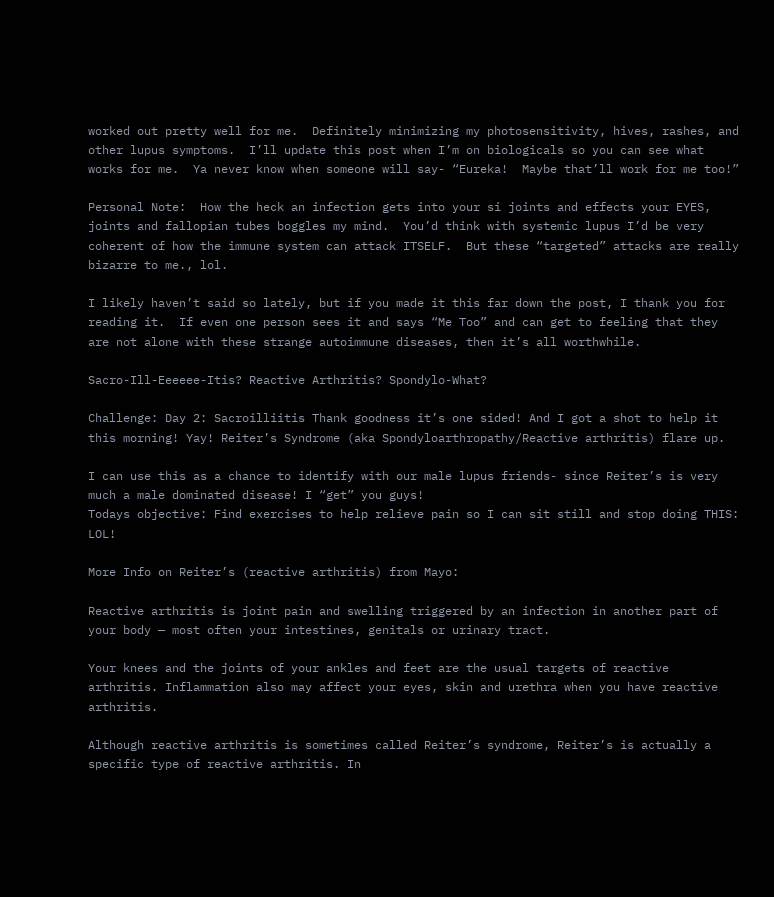worked out pretty well for me.  Definitely minimizing my photosensitivity, hives, rashes, and other lupus symptoms.  I’ll update this post when I’m on biologicals so you can see what works for me.  Ya never know when someone will say- “Eureka!  Maybe that’ll work for me too!”

Personal Note:  How the heck an infection gets into your si joints and effects your EYES, joints and fallopian tubes boggles my mind.  You’d think with systemic lupus I’d be very coherent of how the immune system can attack ITSELF.  But these “targeted” attacks are really bizarre to me., lol.

I likely haven’t said so lately, but if you made it this far down the post, I thank you for reading it.  If even one person sees it and says “Me Too” and can get to feeling that they are not alone with these strange autoimmune diseases, then it’s all worthwhile.

Sacro-Ill-Eeeeee-Itis? Reactive Arthritis? Spondylo-What?

Challenge: Day 2: Sacroilliitis Thank goodness it’s one sided! And I got a shot to help it this morning! Yay! Reiter’s Syndrome (aka Spondyloarthropathy/Reactive arthritis) flare up.

I can use this as a chance to identify with our male lupus friends- since Reiter’s is very much a male dominated disease! I “get” you guys!
Todays objective: Find exercises to help relieve pain so I can sit still and stop doing THIS: LOL!

More Info on Reiter’s (reactive arthritis) from Mayo:

Reactive arthritis is joint pain and swelling triggered by an infection in another part of your body — most often your intestines, genitals or urinary tract.

Your knees and the joints of your ankles and feet are the usual targets of reactive arthritis. Inflammation also may affect your eyes, skin and urethra when you have reactive arthritis.

Although reactive arthritis is sometimes called Reiter’s syndrome, Reiter’s is actually a specific type of reactive arthritis. In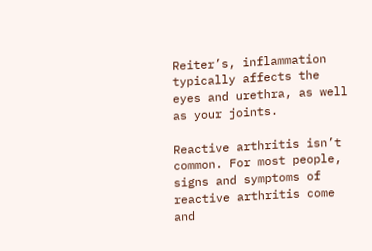Reiter’s, inflammation typically affects the eyes and urethra, as well as your joints.

Reactive arthritis isn’t common. For most people, signs and symptoms of reactive arthritis come and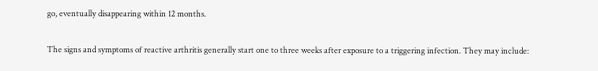go, eventually disappearing within 12 months.

The signs and symptoms of reactive arthritis generally start one to three weeks after exposure to a triggering infection. They may include: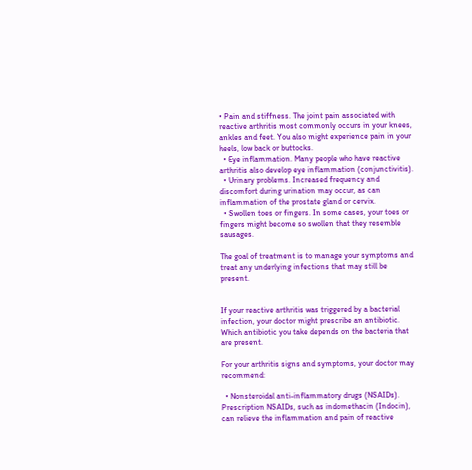• Pain and stiffness. The joint pain associated with reactive arthritis most commonly occurs in your knees, ankles and feet. You also might experience pain in your heels, low back or buttocks.
  • Eye inflammation. Many people who have reactive arthritis also develop eye inflammation (conjunctivitis).
  • Urinary problems. Increased frequency and discomfort during urination may occur, as can inflammation of the prostate gland or cervix.
  • Swollen toes or fingers. In some cases, your toes or fingers might become so swollen that they resemble sausages.

The goal of treatment is to manage your symptoms and treat any underlying infections that may still be present.


If your reactive arthritis was triggered by a bacterial infection, your doctor might prescribe an antibiotic. Which antibiotic you take depends on the bacteria that are present.

For your arthritis signs and symptoms, your doctor may recommend:

  • Nonsteroidal anti-inflammatory drugs (NSAIDs). Prescription NSAIDs, such as indomethacin (Indocin), can relieve the inflammation and pain of reactive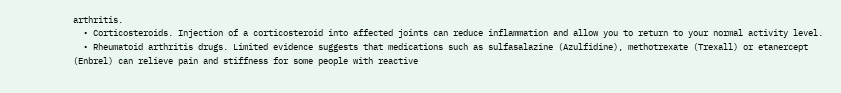arthritis.
  • Corticosteroids. Injection of a corticosteroid into affected joints can reduce inflammation and allow you to return to your normal activity level.
  • Rheumatoid arthritis drugs. Limited evidence suggests that medications such as sulfasalazine (Azulfidine), methotrexate (Trexall) or etanercept (Enbrel) can relieve pain and stiffness for some people with reactive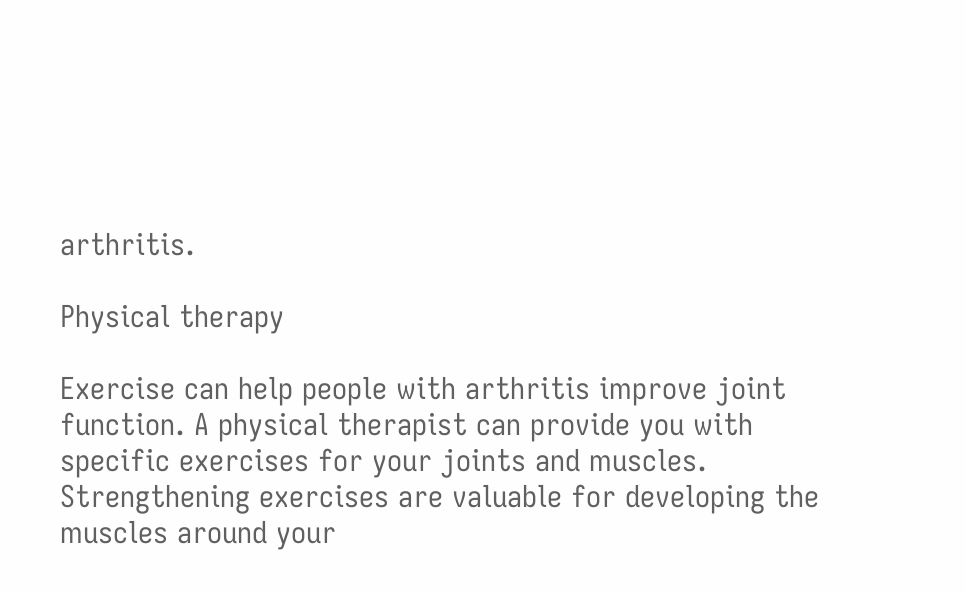arthritis.

Physical therapy

Exercise can help people with arthritis improve joint function. A physical therapist can provide you with specific exercises for your joints and muscles. Strengthening exercises are valuable for developing the muscles around your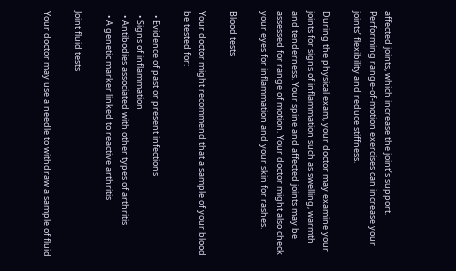affected joints, which increase the joint’s support. Performing range-of-motion exercises can increase your joints’ flexibility and reduce stiffness.

During the physical exam, your doctor may examine your joints for signs of inflammation such as swelling, warmth and tenderness. Your spine and affected joints may be assessed for range of motion. Your doctor might also check your eyes for inflammation and your skin for rashes.

Blood tests

Your doctor might recommend that a sample of your blood be tested for:

  • Evidence of past or present infections
  • Signs of inflammation
  • Antibodies associated with other types of arthritis
  • A genetic marker linked to reactive arthritis

Joint fluid tests

Your doctor may use a needle to withdraw a sample of fluid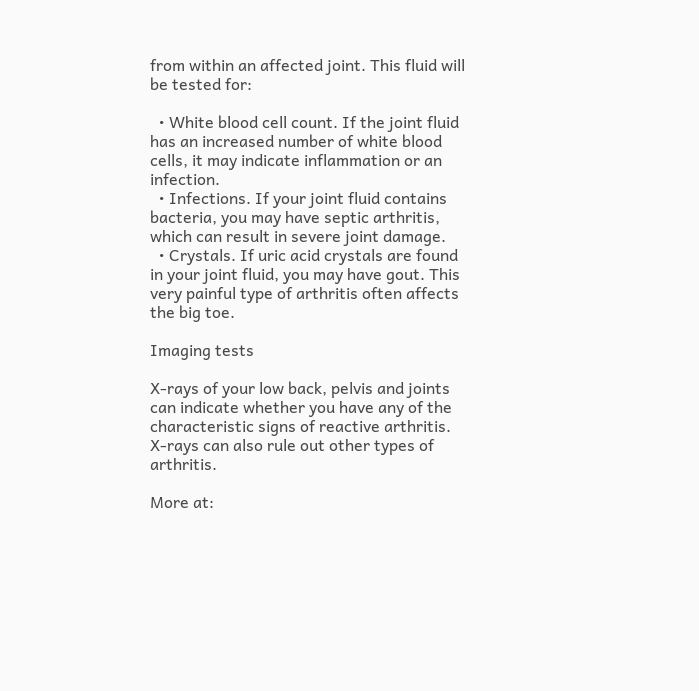from within an affected joint. This fluid will be tested for:

  • White blood cell count. If the joint fluid has an increased number of white blood cells, it may indicate inflammation or an infection.
  • Infections. If your joint fluid contains bacteria, you may have septic arthritis, which can result in severe joint damage.
  • Crystals. If uric acid crystals are found in your joint fluid, you may have gout. This very painful type of arthritis often affects the big toe.

Imaging tests

X-rays of your low back, pelvis and joints can indicate whether you have any of the characteristic signs of reactive arthritis. X-rays can also rule out other types of arthritis.

More at: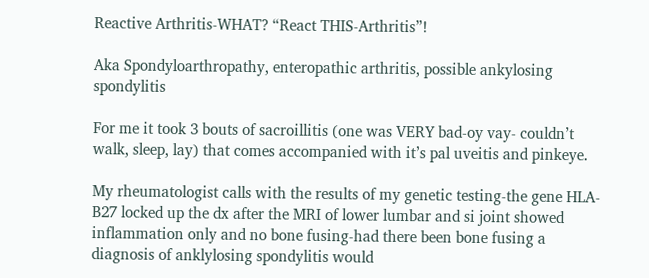Reactive Arthritis-WHAT? “React THIS-Arthritis”!

Aka Spondyloarthropathy, enteropathic arthritis, possible ankylosing spondylitis

For me it took 3 bouts of sacroillitis (one was VERY bad-oy vay- couldn’t walk, sleep, lay) that comes accompanied with it’s pal uveitis and pinkeye.

My rheumatologist calls with the results of my genetic testing-the gene HLA-B27 locked up the dx after the MRI of lower lumbar and si joint showed inflammation only and no bone fusing-had there been bone fusing a diagnosis of anklylosing spondylitis would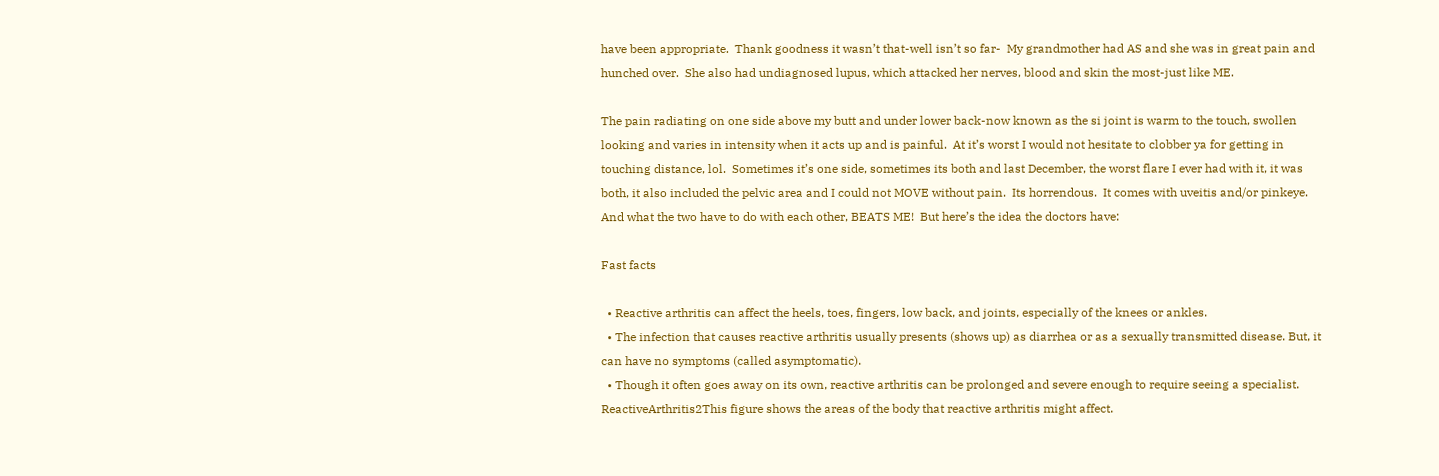have been appropriate.  Thank goodness it wasn’t that-well isn’t so far-  My grandmother had AS and she was in great pain and hunched over.  She also had undiagnosed lupus, which attacked her nerves, blood and skin the most-just like ME.

The pain radiating on one side above my butt and under lower back-now known as the si joint is warm to the touch, swollen looking and varies in intensity when it acts up and is painful.  At it’s worst I would not hesitate to clobber ya for getting in touching distance, lol.  Sometimes it’s one side, sometimes its both and last December, the worst flare I ever had with it, it was both, it also included the pelvic area and I could not MOVE without pain.  Its horrendous.  It comes with uveitis and/or pinkeye.  And what the two have to do with each other, BEATS ME!  But here’s the idea the doctors have:

Fast facts

  • Reactive arthritis can affect the heels, toes, fingers, low back, and joints, especially of the knees or ankles.
  • The infection that causes reactive arthritis usually presents (shows up) as diarrhea or as a sexually transmitted disease. But, it can have no symptoms (called asymptomatic).
  • Though it often goes away on its own, reactive arthritis can be prolonged and severe enough to require seeing a specialist.
ReactiveArthritis2This figure shows the areas of the body that reactive arthritis might affect.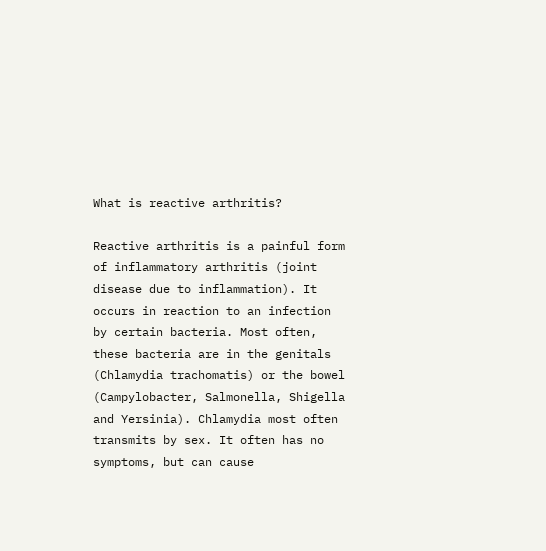What is reactive arthritis?

Reactive arthritis is a painful form of inflammatory arthritis (joint disease due to inflammation). It occurs in reaction to an infection by certain bacteria. Most often, these bacteria are in the genitals (Chlamydia trachomatis) or the bowel (Campylobacter, Salmonella, Shigella and Yersinia). Chlamydia most often transmits by sex. It often has no symptoms, but can cause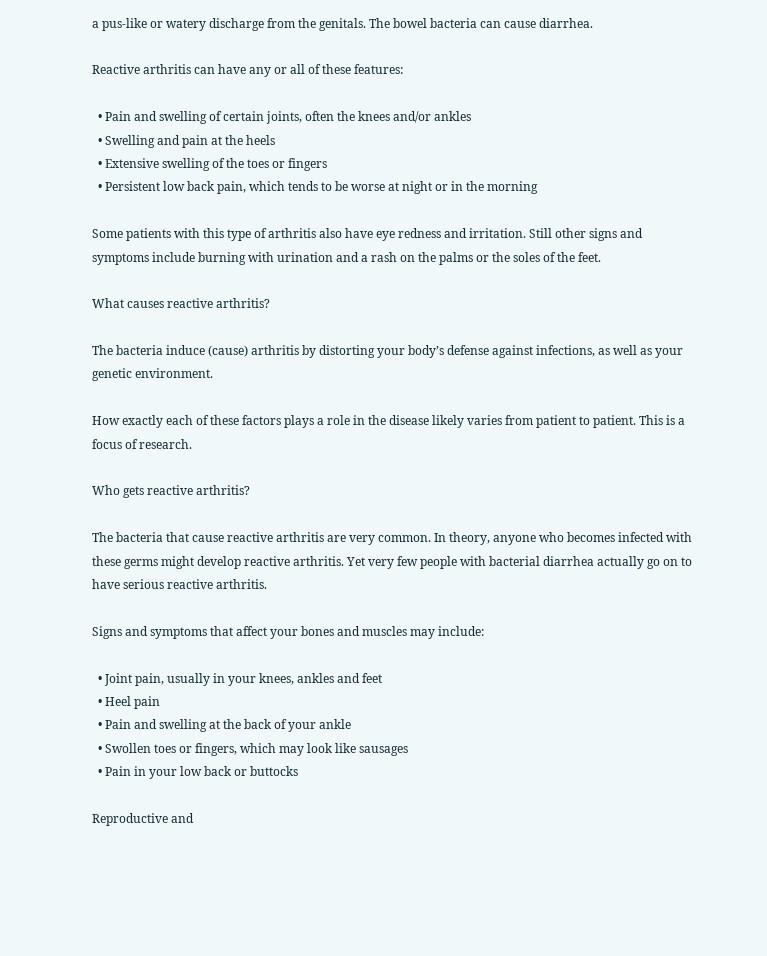a pus-like or watery discharge from the genitals. The bowel bacteria can cause diarrhea.

Reactive arthritis can have any or all of these features:

  • Pain and swelling of certain joints, often the knees and/or ankles
  • Swelling and pain at the heels
  • Extensive swelling of the toes or fingers
  • Persistent low back pain, which tends to be worse at night or in the morning

Some patients with this type of arthritis also have eye redness and irritation. Still other signs and symptoms include burning with urination and a rash on the palms or the soles of the feet.

What causes reactive arthritis?

The bacteria induce (cause) arthritis by distorting your body’s defense against infections, as well as your genetic environment.

How exactly each of these factors plays a role in the disease likely varies from patient to patient. This is a focus of research.

Who gets reactive arthritis?

The bacteria that cause reactive arthritis are very common. In theory, anyone who becomes infected with these germs might develop reactive arthritis. Yet very few people with bacterial diarrhea actually go on to have serious reactive arthritis.

Signs and symptoms that affect your bones and muscles may include:

  • Joint pain, usually in your knees, ankles and feet
  • Heel pain
  • Pain and swelling at the back of your ankle
  • Swollen toes or fingers, which may look like sausages
  • Pain in your low back or buttocks

Reproductive and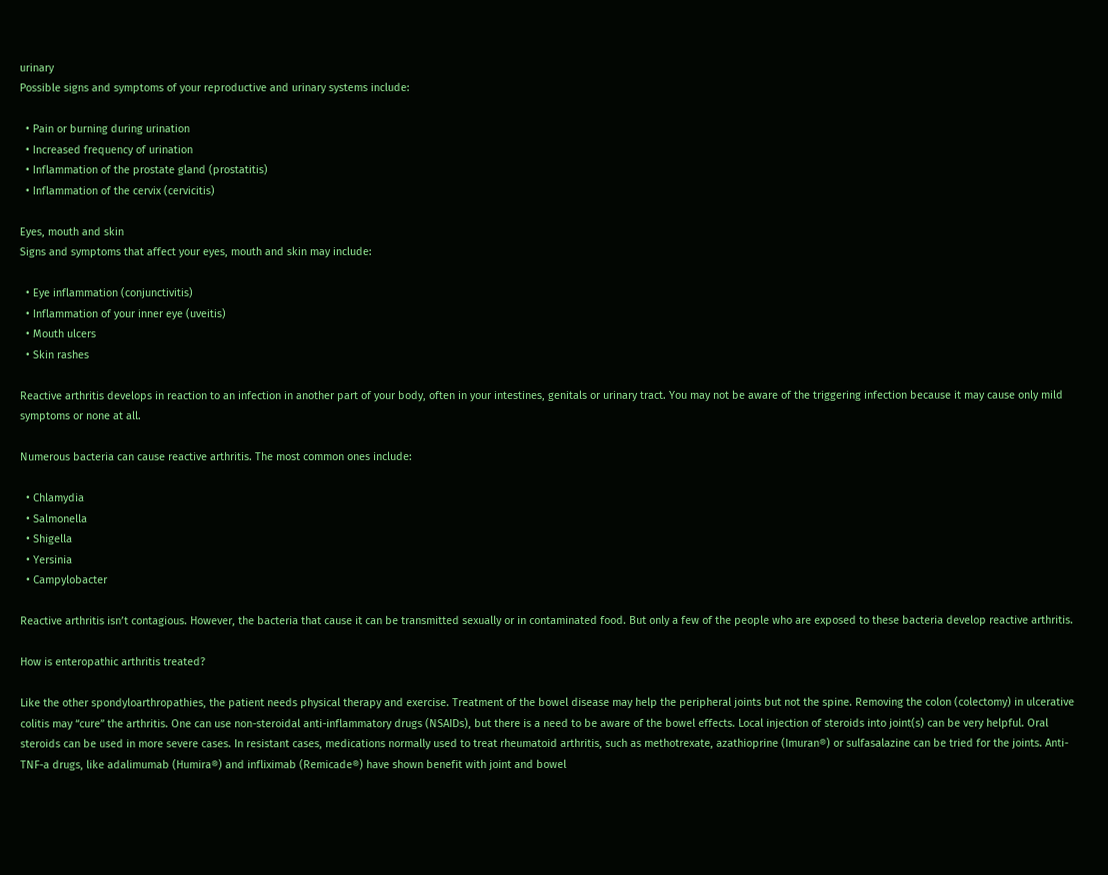urinary
Possible signs and symptoms of your reproductive and urinary systems include:

  • Pain or burning during urination
  • Increased frequency of urination
  • Inflammation of the prostate gland (prostatitis)
  • Inflammation of the cervix (cervicitis)

Eyes, mouth and skin
Signs and symptoms that affect your eyes, mouth and skin may include:

  • Eye inflammation (conjunctivitis)
  • Inflammation of your inner eye (uveitis)
  • Mouth ulcers
  • Skin rashes

Reactive arthritis develops in reaction to an infection in another part of your body, often in your intestines, genitals or urinary tract. You may not be aware of the triggering infection because it may cause only mild symptoms or none at all.

Numerous bacteria can cause reactive arthritis. The most common ones include:

  • Chlamydia
  • Salmonella
  • Shigella
  • Yersinia
  • Campylobacter

Reactive arthritis isn’t contagious. However, the bacteria that cause it can be transmitted sexually or in contaminated food. But only a few of the people who are exposed to these bacteria develop reactive arthritis.

How is enteropathic arthritis treated?

Like the other spondyloarthropathies, the patient needs physical therapy and exercise. Treatment of the bowel disease may help the peripheral joints but not the spine. Removing the colon (colectomy) in ulcerative colitis may “cure” the arthritis. One can use non-steroidal anti-inflammatory drugs (NSAIDs), but there is a need to be aware of the bowel effects. Local injection of steroids into joint(s) can be very helpful. Oral steroids can be used in more severe cases. In resistant cases, medications normally used to treat rheumatoid arthritis, such as methotrexate, azathioprine (Imuran®) or sulfasalazine can be tried for the joints. Anti-TNF-a drugs, like adalimumab (Humira®) and infliximab (Remicade®) have shown benefit with joint and bowel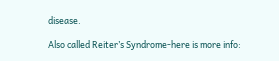disease.

Also called Reiter’s Syndrome-here is more info: